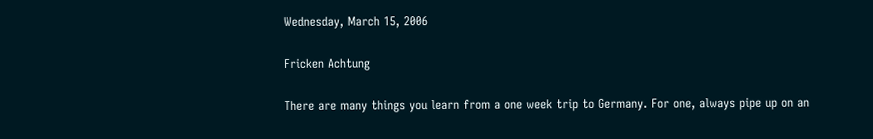Wednesday, March 15, 2006

Fricken Achtung

There are many things you learn from a one week trip to Germany. For one, always pipe up on an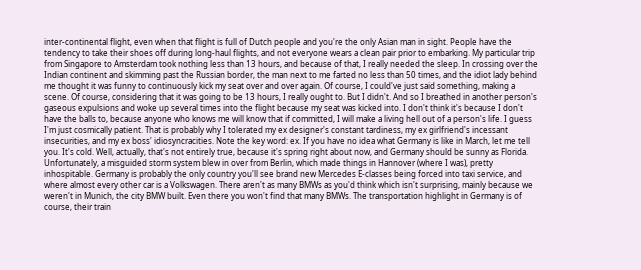inter-continental flight, even when that flight is full of Dutch people and you're the only Asian man in sight. People have the tendency to take their shoes off during long-haul flights, and not everyone wears a clean pair prior to embarking. My particular trip from Singapore to Amsterdam took nothing less than 13 hours, and because of that, I really needed the sleep. In crossing over the Indian continent and skimming past the Russian border, the man next to me farted no less than 50 times, and the idiot lady behind me thought it was funny to continuously kick my seat over and over again. Of course, I could've just said something, making a scene. Of course, considering that it was going to be 13 hours, I really ought to. But I didn't. And so I breathed in another person's gaseous expulsions and woke up several times into the flight because my seat was kicked into. I don't think it's because I don't have the balls to, because anyone who knows me will know that if committed, I will make a living hell out of a person's life. I guess I'm just cosmically patient. That is probably why I tolerated my ex designer's constant tardiness, my ex girlfriend's incessant insecurities, and my ex boss' idiosyncracities. Note the key word: ex. If you have no idea what Germany is like in March, let me tell you. It's cold. Well, actually, that's not entirely true, because it's spring right about now, and Germany should be sunny as Florida. Unfortunately, a misguided storm system blew in over from Berlin, which made things in Hannover (where I was), pretty inhospitable. Germany is probably the only country you'll see brand new Mercedes E-classes being forced into taxi service, and where almost every other car is a Volkswagen. There aren't as many BMWs as you'd think which isn't surprising, mainly because we weren't in Munich, the city BMW built. Even there you won't find that many BMWs. The transportation highlight in Germany is of course, their train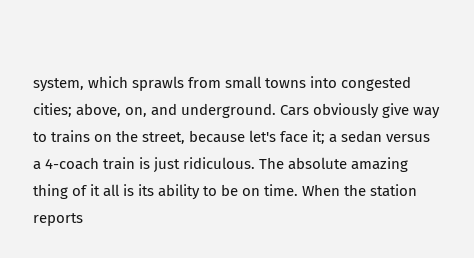system, which sprawls from small towns into congested cities; above, on, and underground. Cars obviously give way to trains on the street, because let's face it; a sedan versus a 4-coach train is just ridiculous. The absolute amazing thing of it all is its ability to be on time. When the station reports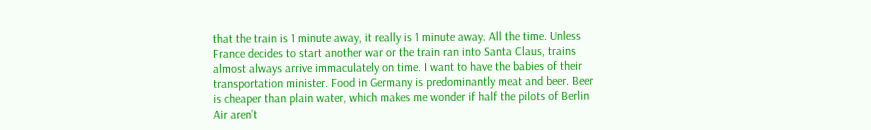that the train is 1 minute away, it really is 1 minute away. All the time. Unless France decides to start another war or the train ran into Santa Claus, trains almost always arrive immaculately on time. I want to have the babies of their transportation minister. Food in Germany is predominantly meat and beer. Beer is cheaper than plain water, which makes me wonder if half the pilots of Berlin Air aren’t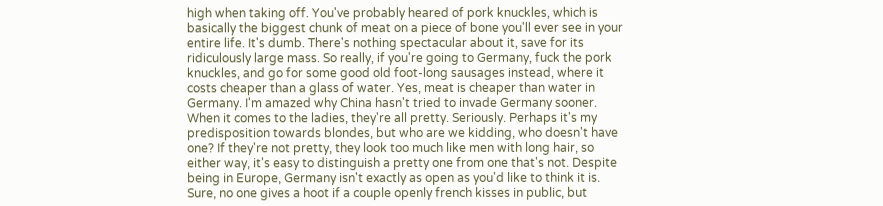high when taking off. You've probably heared of pork knuckles, which is basically the biggest chunk of meat on a piece of bone you'll ever see in your entire life. It's dumb. There's nothing spectacular about it, save for its ridiculously large mass. So really, if you're going to Germany, fuck the pork knuckles, and go for some good old foot-long sausages instead, where it costs cheaper than a glass of water. Yes, meat is cheaper than water in Germany. I'm amazed why China hasn't tried to invade Germany sooner. When it comes to the ladies, they're all pretty. Seriously. Perhaps it's my predisposition towards blondes, but who are we kidding, who doesn't have one? If they're not pretty, they look too much like men with long hair, so either way, it's easy to distinguish a pretty one from one that's not. Despite being in Europe, Germany isn't exactly as open as you'd like to think it is. Sure, no one gives a hoot if a couple openly french kisses in public, but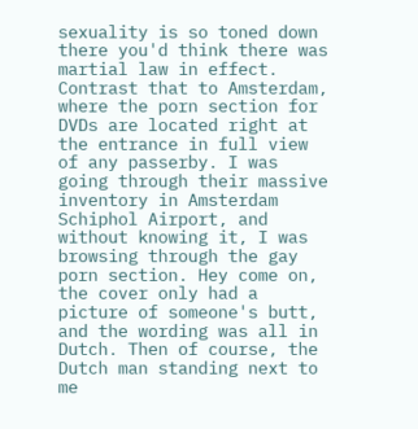sexuality is so toned down there you'd think there was martial law in effect. Contrast that to Amsterdam, where the porn section for DVDs are located right at the entrance in full view of any passerby. I was going through their massive inventory in Amsterdam Schiphol Airport, and without knowing it, I was browsing through the gay porn section. Hey come on, the cover only had a picture of someone's butt, and the wording was all in Dutch. Then of course, the Dutch man standing next to me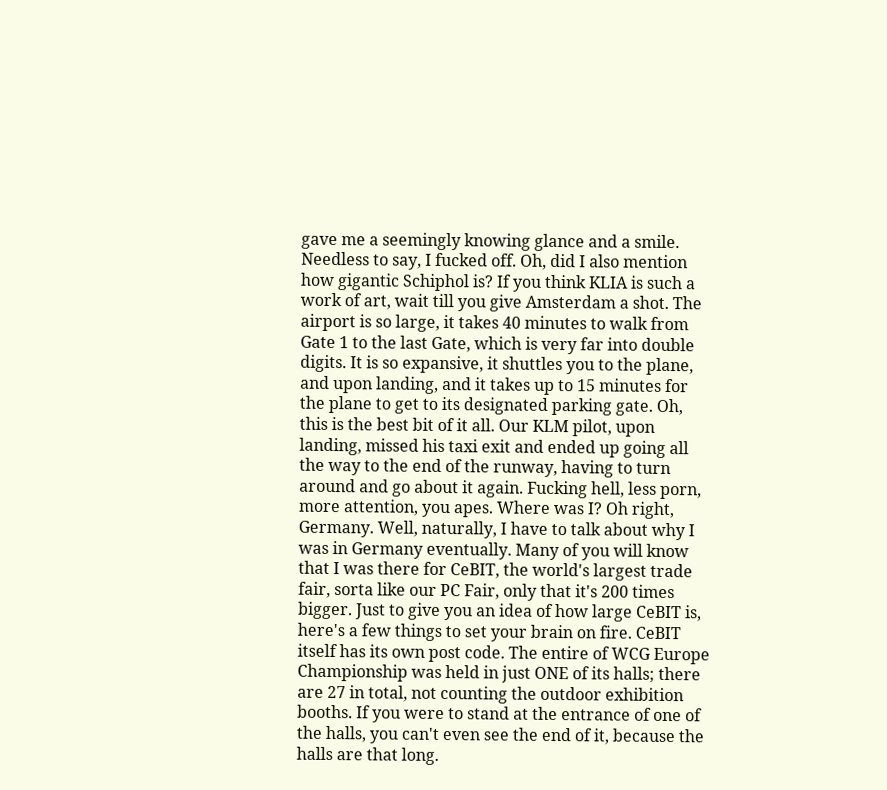gave me a seemingly knowing glance and a smile. Needless to say, I fucked off. Oh, did I also mention how gigantic Schiphol is? If you think KLIA is such a work of art, wait till you give Amsterdam a shot. The airport is so large, it takes 40 minutes to walk from Gate 1 to the last Gate, which is very far into double digits. It is so expansive, it shuttles you to the plane, and upon landing, and it takes up to 15 minutes for the plane to get to its designated parking gate. Oh, this is the best bit of it all. Our KLM pilot, upon landing, missed his taxi exit and ended up going all the way to the end of the runway, having to turn around and go about it again. Fucking hell, less porn, more attention, you apes. Where was I? Oh right, Germany. Well, naturally, I have to talk about why I was in Germany eventually. Many of you will know that I was there for CeBIT, the world's largest trade fair, sorta like our PC Fair, only that it's 200 times bigger. Just to give you an idea of how large CeBIT is, here's a few things to set your brain on fire. CeBIT itself has its own post code. The entire of WCG Europe Championship was held in just ONE of its halls; there are 27 in total, not counting the outdoor exhibition booths. If you were to stand at the entrance of one of the halls, you can't even see the end of it, because the halls are that long.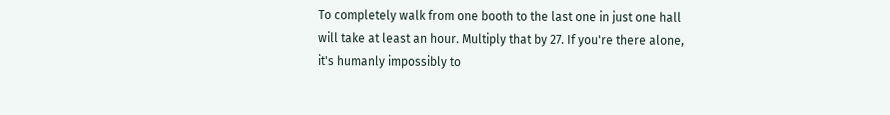To completely walk from one booth to the last one in just one hall will take at least an hour. Multiply that by 27. If you're there alone, it's humanly impossibly to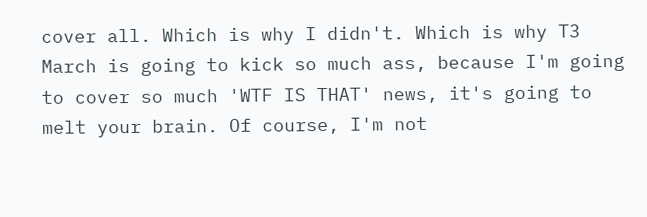cover all. Which is why I didn't. Which is why T3 March is going to kick so much ass, because I'm going to cover so much 'WTF IS THAT' news, it's going to melt your brain. Of course, I'm not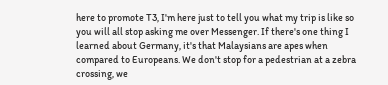here to promote T3, I'm here just to tell you what my trip is like so you will all stop asking me over Messenger. If there's one thing I learned about Germany, it's that Malaysians are apes when compared to Europeans. We don't stop for a pedestrian at a zebra crossing, we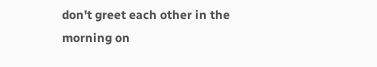don't greet each other in the morning on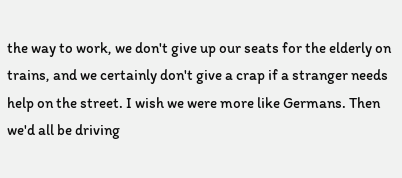the way to work, we don't give up our seats for the elderly on trains, and we certainly don't give a crap if a stranger needs help on the street. I wish we were more like Germans. Then we'd all be driving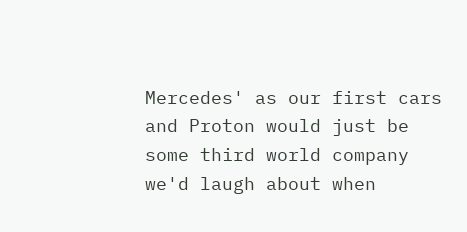Mercedes' as our first cars and Proton would just be some third world company we'd laugh about when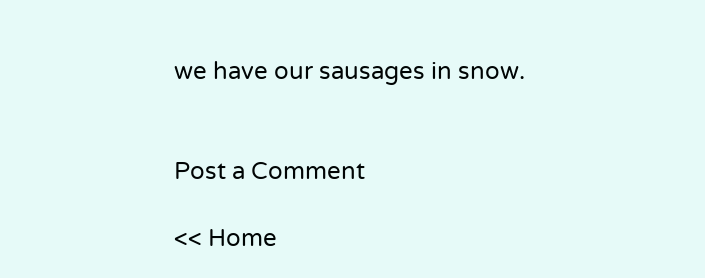we have our sausages in snow.


Post a Comment

<< Home